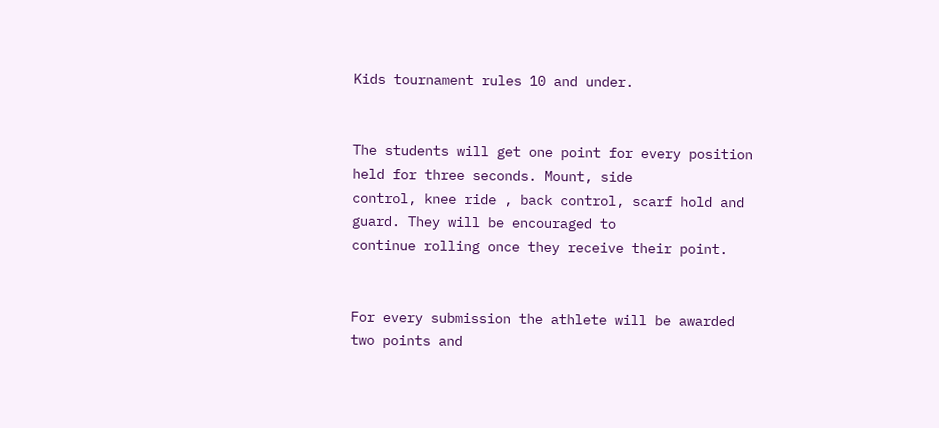Kids tournament rules 10 and under.


The students will get one point for every position held for three seconds. Mount, side
control, knee ride , back control, scarf hold and guard. They will be encouraged to
continue rolling once they receive their point.


For every submission the athlete will be awarded two points and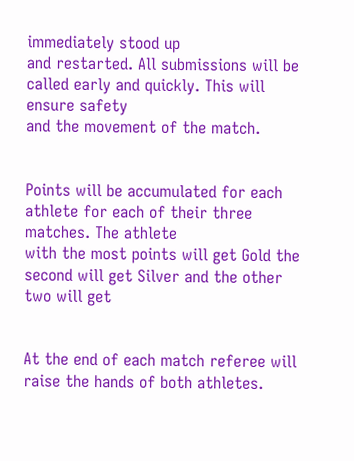immediately stood up
and restarted. All submissions will be called early and quickly. This will ensure safety
and the movement of the match.


Points will be accumulated for each athlete for each of their three matches. The athlete
with the most points will get Gold the second will get Silver and the other two will get


At the end of each match referee will raise the hands of both athletes.